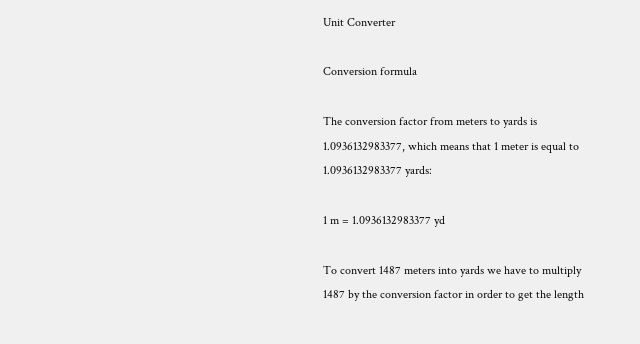Unit Converter

Conversion formula

The conversion factor from meters to yards is 1.0936132983377, which means that 1 meter is equal to 1.0936132983377 yards:

1 m = 1.0936132983377 yd

To convert 1487 meters into yards we have to multiply 1487 by the conversion factor in order to get the length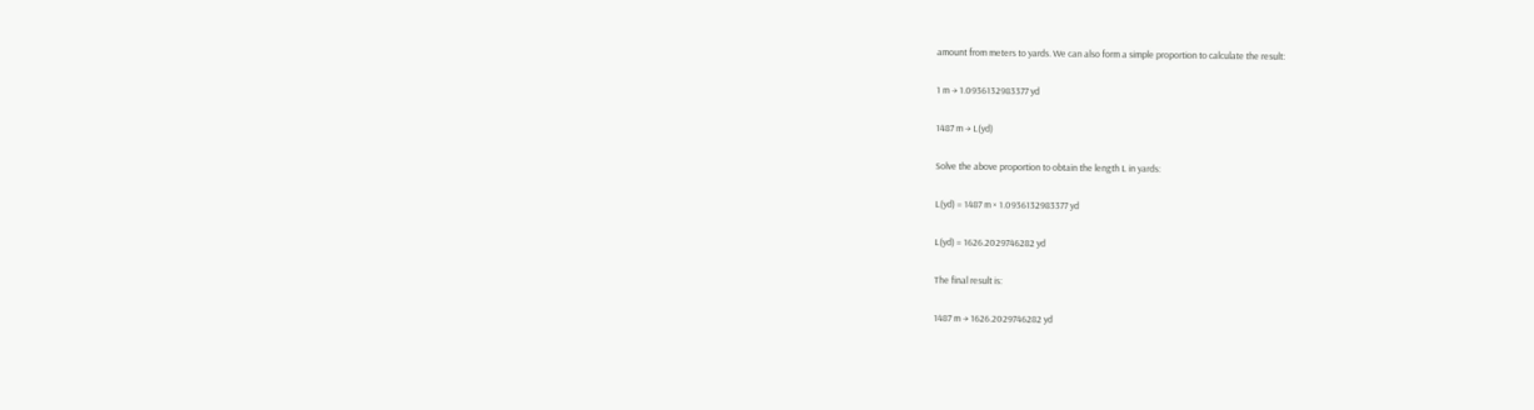amount from meters to yards. We can also form a simple proportion to calculate the result:

1 m → 1.0936132983377 yd

1487 m → L(yd)

Solve the above proportion to obtain the length L in yards:

L(yd) = 1487 m × 1.0936132983377 yd

L(yd) = 1626.2029746282 yd

The final result is:

1487 m → 1626.2029746282 yd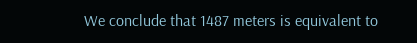We conclude that 1487 meters is equivalent to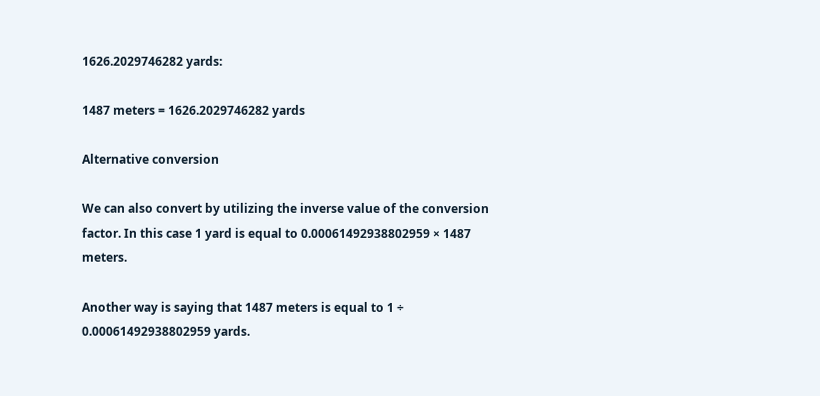1626.2029746282 yards:

1487 meters = 1626.2029746282 yards

Alternative conversion

We can also convert by utilizing the inverse value of the conversion factor. In this case 1 yard is equal to 0.00061492938802959 × 1487 meters.

Another way is saying that 1487 meters is equal to 1 ÷ 0.00061492938802959 yards.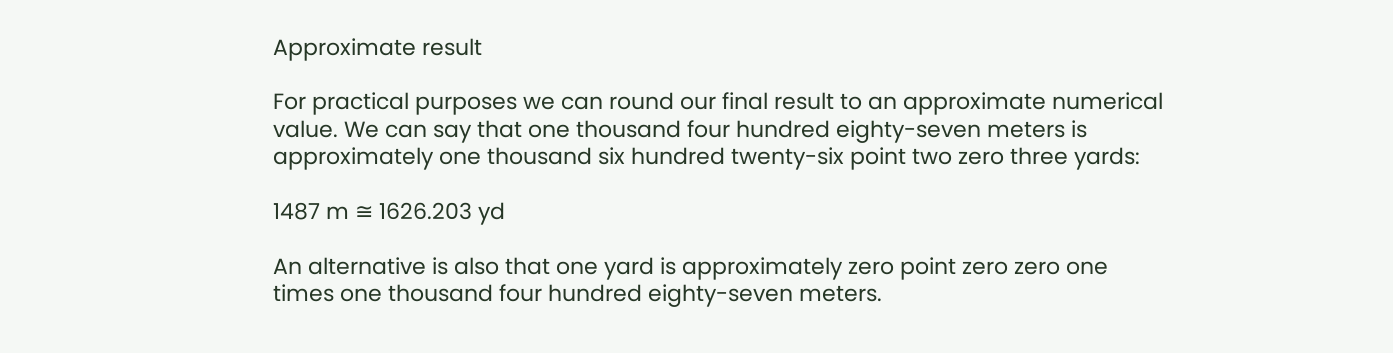Approximate result

For practical purposes we can round our final result to an approximate numerical value. We can say that one thousand four hundred eighty-seven meters is approximately one thousand six hundred twenty-six point two zero three yards:

1487 m ≅ 1626.203 yd

An alternative is also that one yard is approximately zero point zero zero one times one thousand four hundred eighty-seven meters.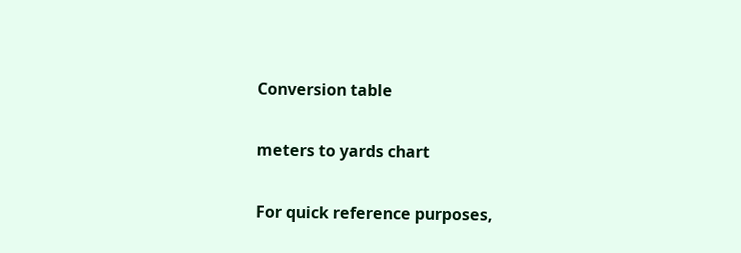Conversion table

meters to yards chart

For quick reference purposes,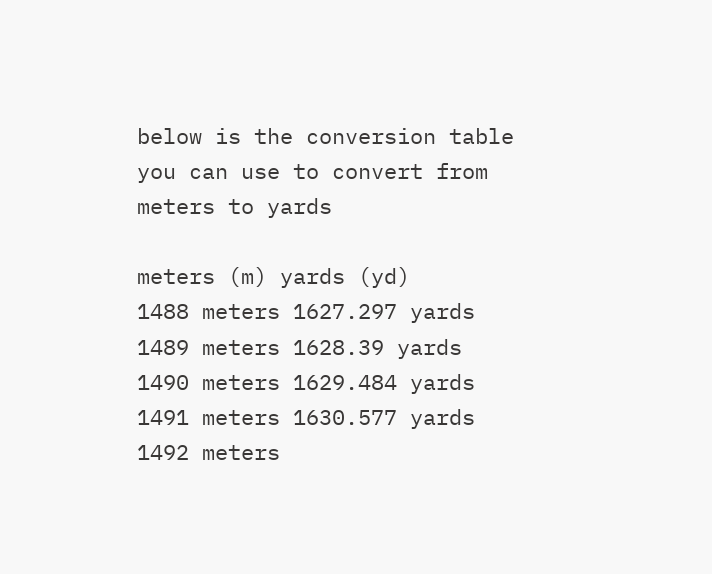below is the conversion table you can use to convert from meters to yards

meters (m) yards (yd)
1488 meters 1627.297 yards
1489 meters 1628.39 yards
1490 meters 1629.484 yards
1491 meters 1630.577 yards
1492 meters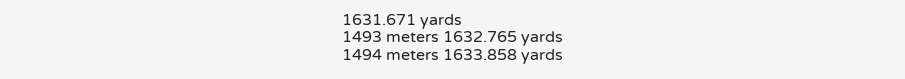1631.671 yards
1493 meters 1632.765 yards
1494 meters 1633.858 yards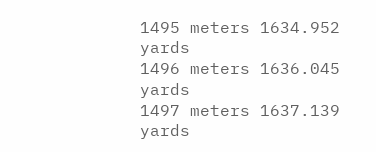1495 meters 1634.952 yards
1496 meters 1636.045 yards
1497 meters 1637.139 yards